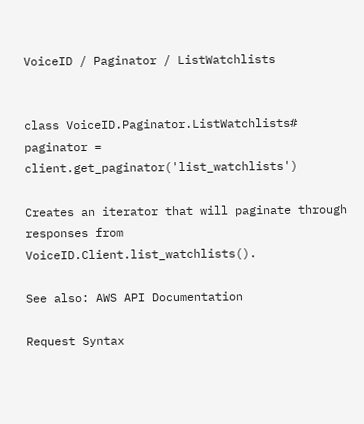VoiceID / Paginator / ListWatchlists


class VoiceID.Paginator.ListWatchlists#
paginator = client.get_paginator('list_watchlists')

Creates an iterator that will paginate through responses from VoiceID.Client.list_watchlists().

See also: AWS API Documentation

Request Syntax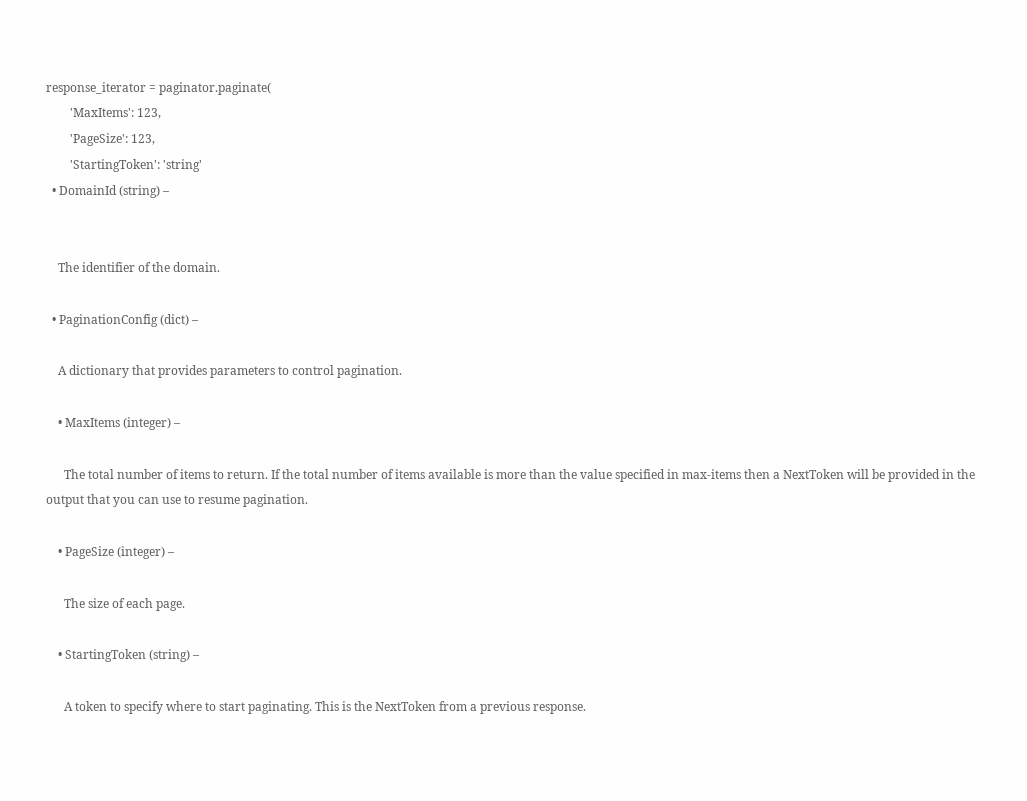response_iterator = paginator.paginate(
        'MaxItems': 123,
        'PageSize': 123,
        'StartingToken': 'string'
  • DomainId (string) –


    The identifier of the domain.

  • PaginationConfig (dict) –

    A dictionary that provides parameters to control pagination.

    • MaxItems (integer) –

      The total number of items to return. If the total number of items available is more than the value specified in max-items then a NextToken will be provided in the output that you can use to resume pagination.

    • PageSize (integer) –

      The size of each page.

    • StartingToken (string) –

      A token to specify where to start paginating. This is the NextToken from a previous response.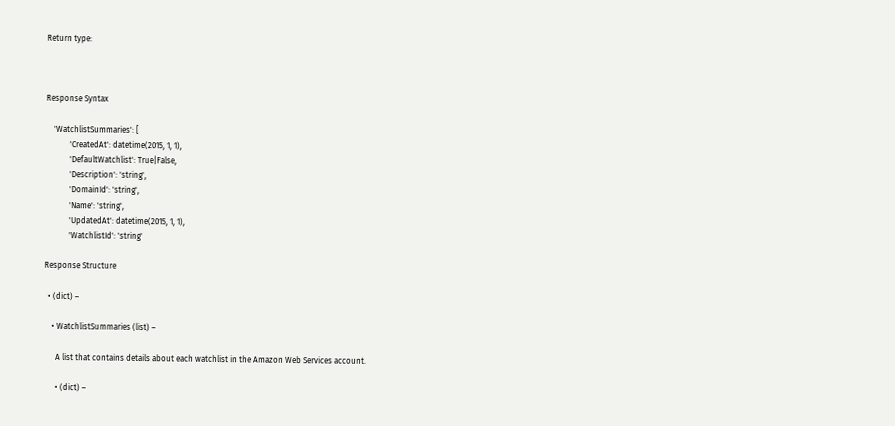Return type:



Response Syntax

    'WatchlistSummaries': [
            'CreatedAt': datetime(2015, 1, 1),
            'DefaultWatchlist': True|False,
            'Description': 'string',
            'DomainId': 'string',
            'Name': 'string',
            'UpdatedAt': datetime(2015, 1, 1),
            'WatchlistId': 'string'

Response Structure

  • (dict) –

    • WatchlistSummaries (list) –

      A list that contains details about each watchlist in the Amazon Web Services account.

      • (dict) –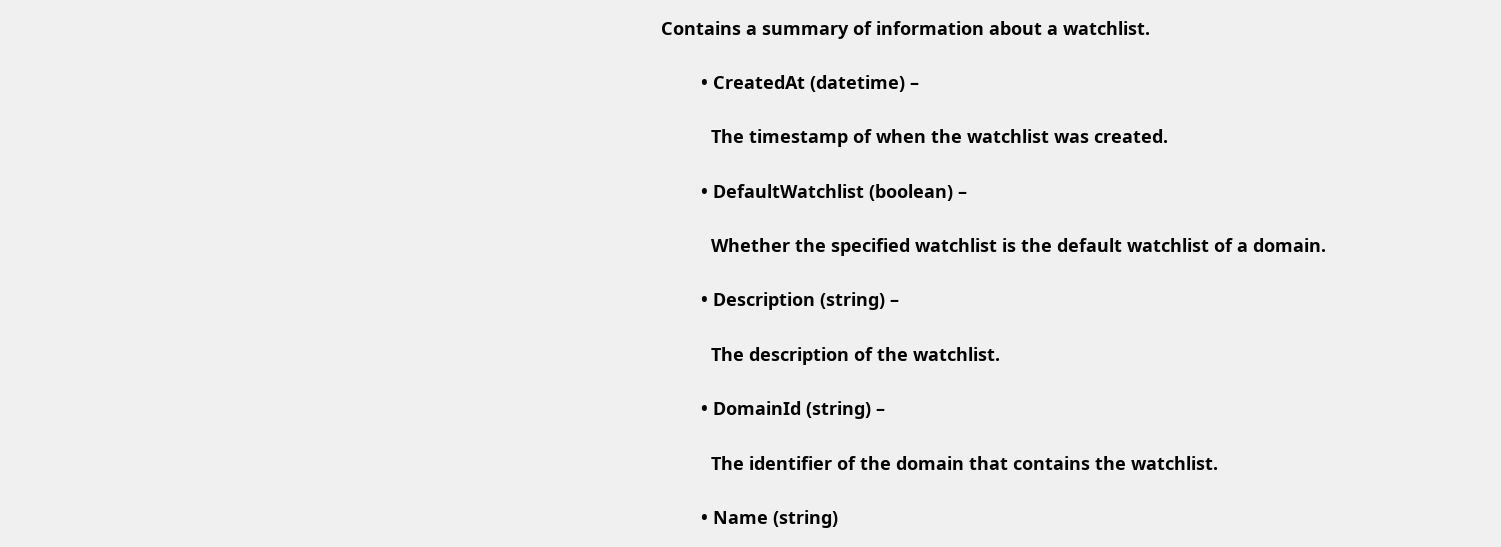Contains a summary of information about a watchlist.

        • CreatedAt (datetime) –

          The timestamp of when the watchlist was created.

        • DefaultWatchlist (boolean) –

          Whether the specified watchlist is the default watchlist of a domain.

        • Description (string) –

          The description of the watchlist.

        • DomainId (string) –

          The identifier of the domain that contains the watchlist.

        • Name (string)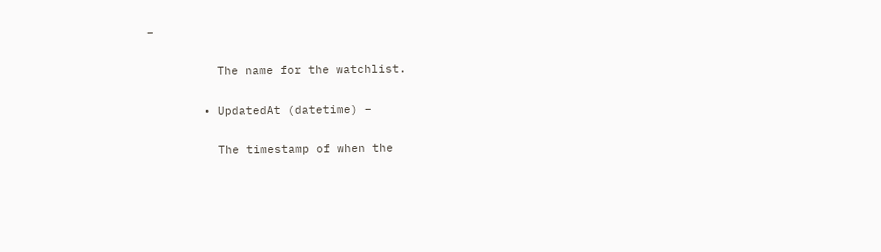–

          The name for the watchlist.

        • UpdatedAt (datetime) –

          The timestamp of when the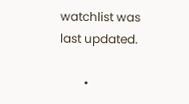watchlist was last updated.

        •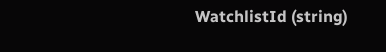WatchlistId (string)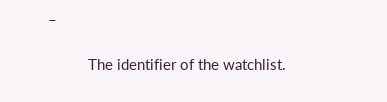–

          The identifier of the watchlist.